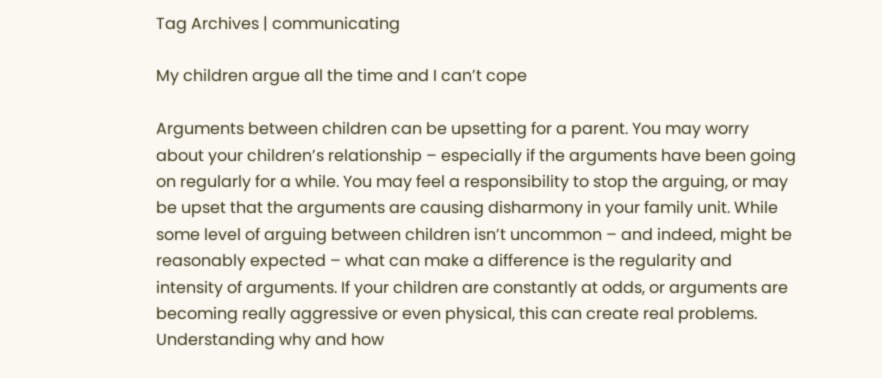Tag Archives | communicating

My children argue all the time and I can’t cope

Arguments between children can be upsetting for a parent. You may worry about your children’s relationship – especially if the arguments have been going on regularly for a while. You may feel a responsibility to stop the arguing, or may be upset that the arguments are causing disharmony in your family unit. While some level of arguing between children isn’t uncommon – and indeed, might be reasonably expected – what can make a difference is the regularity and intensity of arguments. If your children are constantly at odds, or arguments are becoming really aggressive or even physical, this can create real problems. Understanding why and how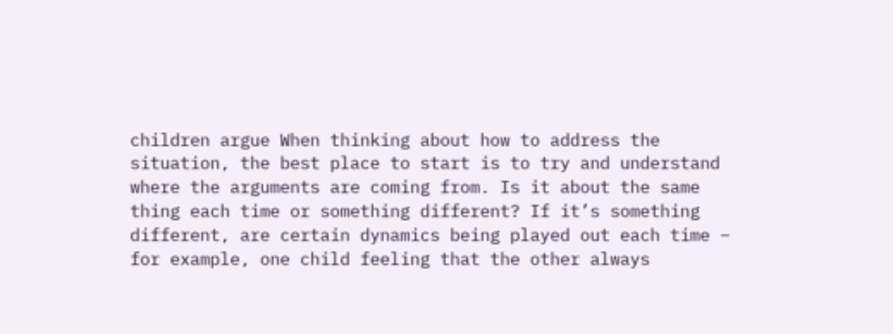children argue When thinking about how to address the situation, the best place to start is to try and understand where the arguments are coming from. Is it about the same thing each time or something different? If it’s something different, are certain dynamics being played out each time – for example, one child feeling that the other always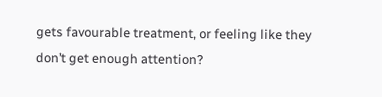gets favourable treatment, or feeling like they don’t get enough attention?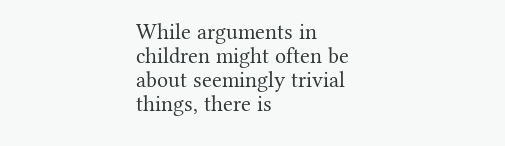While arguments in children might often be about seemingly trivial things, there is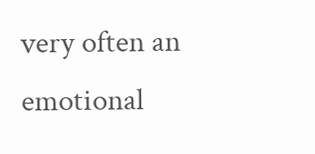very often an emotional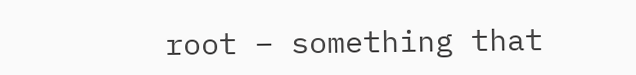root – something that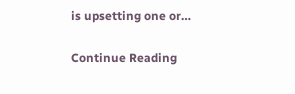is upsetting one or…

Continue Reading